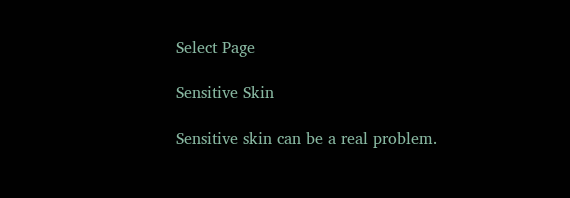Select Page

Sensitive Skin

Sensitive skin can be a real problem.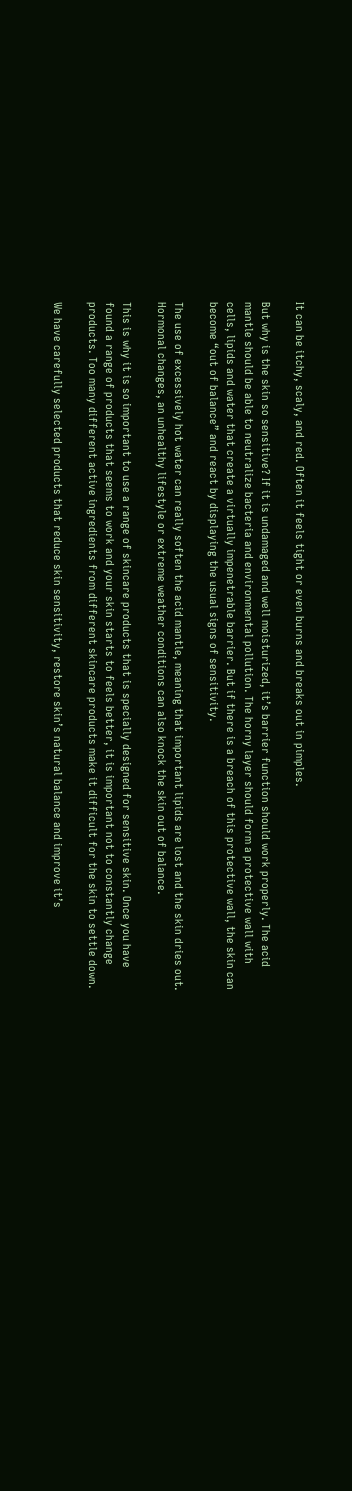It can be itchy, scaly, and red. Often it feels tight or even burns and breaks out in pimples.

But why is the skin so sensitive? If it is undamaged and well moisturized, it’s barrier function should work properly. The acid mantle should be able to neutralize bacteria and environmental pollution. The horny layer should form a protective wall with cells, lipids and water that create a virtually impenetrable barrier. But if there is a breach of this protective wall, the skin can become “out of balance” and react by displaying the usual signs of sensitivity.

The use of excessively hot water can really soften the acid mantle, meaning that important lipids are lost and the skin dries out. Hormonal changes, an unhealthy lifestyle or extreme weather conditions can also knock the skin out of balance.

This is why it is so important to use a range of skincare products that is specially designed for sensitive skin. Once you have found a range of products that seems to work and your skin starts to feels better, it is important not to constantly change products. Too many different active ingredients from different skincare products make it difficult for the skin to settle down.

We have carefully selected products that reduce skin sensitivity, restore skin’s natural balance and improve it’s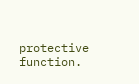protective function.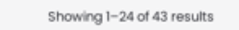Showing 1–24 of 43 results